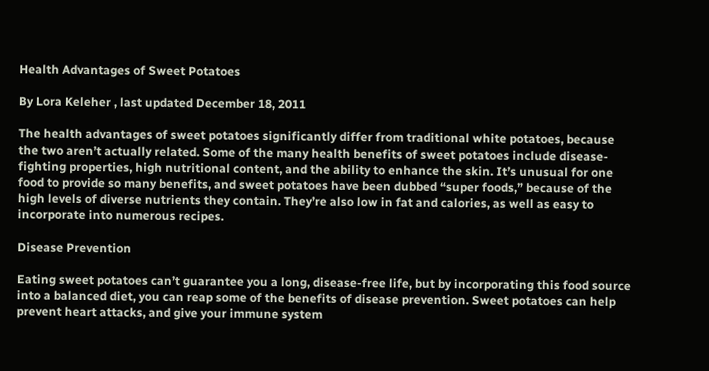Health Advantages of Sweet Potatoes

By Lora Keleher , last updated December 18, 2011

The health advantages of sweet potatoes significantly differ from traditional white potatoes, because the two aren’t actually related. Some of the many health benefits of sweet potatoes include disease-fighting properties, high nutritional content, and the ability to enhance the skin. It’s unusual for one food to provide so many benefits, and sweet potatoes have been dubbed “super foods,” because of the high levels of diverse nutrients they contain. They’re also low in fat and calories, as well as easy to incorporate into numerous recipes.

Disease Prevention

Eating sweet potatoes can’t guarantee you a long, disease-free life, but by incorporating this food source into a balanced diet, you can reap some of the benefits of disease prevention. Sweet potatoes can help prevent heart attacks, and give your immune system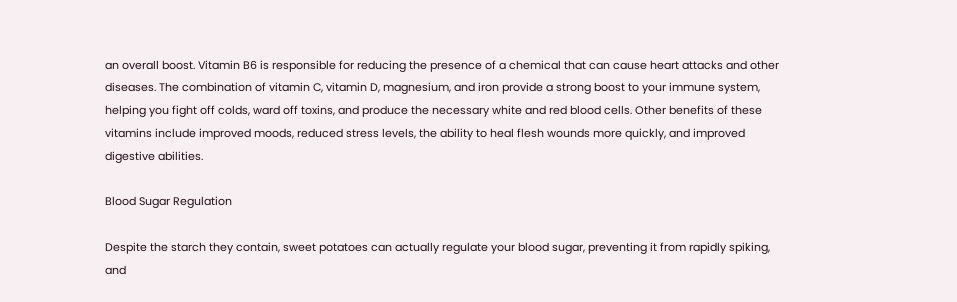an overall boost. Vitamin B6 is responsible for reducing the presence of a chemical that can cause heart attacks and other diseases. The combination of vitamin C, vitamin D, magnesium, and iron provide a strong boost to your immune system, helping you fight off colds, ward off toxins, and produce the necessary white and red blood cells. Other benefits of these vitamins include improved moods, reduced stress levels, the ability to heal flesh wounds more quickly, and improved digestive abilities.

Blood Sugar Regulation

Despite the starch they contain, sweet potatoes can actually regulate your blood sugar, preventing it from rapidly spiking, and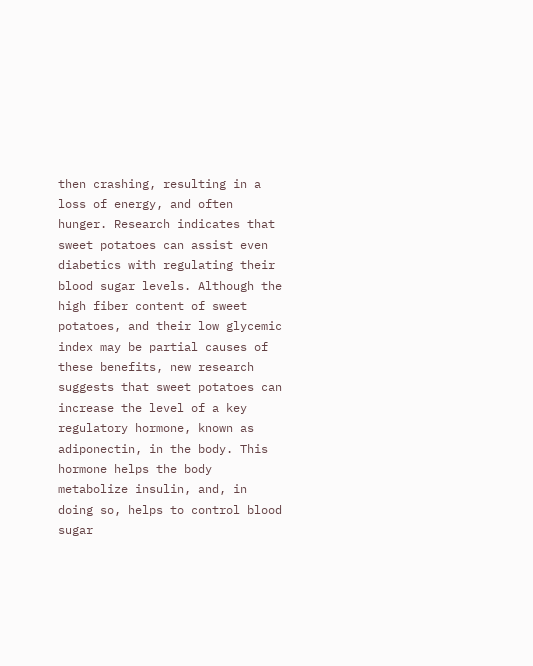then crashing, resulting in a loss of energy, and often hunger. Research indicates that sweet potatoes can assist even diabetics with regulating their blood sugar levels. Although the high fiber content of sweet potatoes, and their low glycemic index may be partial causes of these benefits, new research suggests that sweet potatoes can increase the level of a key regulatory hormone, known as adiponectin, in the body. This hormone helps the body metabolize insulin, and, in doing so, helps to control blood sugar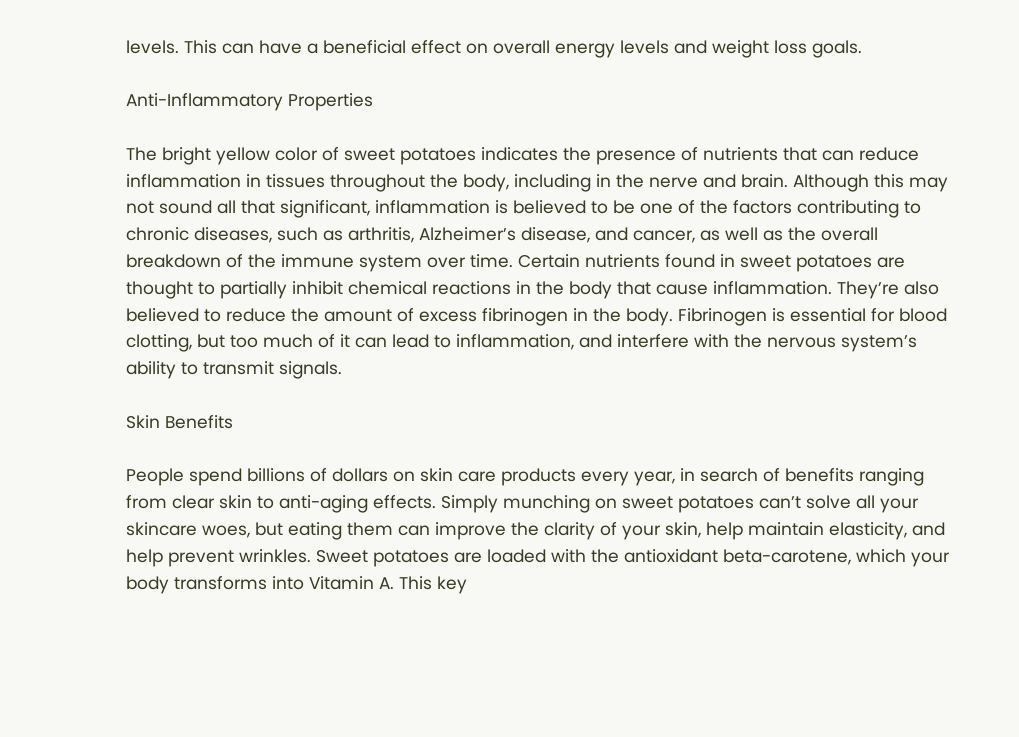levels. This can have a beneficial effect on overall energy levels and weight loss goals.

Anti-Inflammatory Properties

The bright yellow color of sweet potatoes indicates the presence of nutrients that can reduce inflammation in tissues throughout the body, including in the nerve and brain. Although this may not sound all that significant, inflammation is believed to be one of the factors contributing to chronic diseases, such as arthritis, Alzheimer’s disease, and cancer, as well as the overall breakdown of the immune system over time. Certain nutrients found in sweet potatoes are thought to partially inhibit chemical reactions in the body that cause inflammation. They’re also believed to reduce the amount of excess fibrinogen in the body. Fibrinogen is essential for blood clotting, but too much of it can lead to inflammation, and interfere with the nervous system’s ability to transmit signals.

Skin Benefits

People spend billions of dollars on skin care products every year, in search of benefits ranging from clear skin to anti-aging effects. Simply munching on sweet potatoes can’t solve all your skincare woes, but eating them can improve the clarity of your skin, help maintain elasticity, and help prevent wrinkles. Sweet potatoes are loaded with the antioxidant beta-carotene, which your body transforms into Vitamin A. This key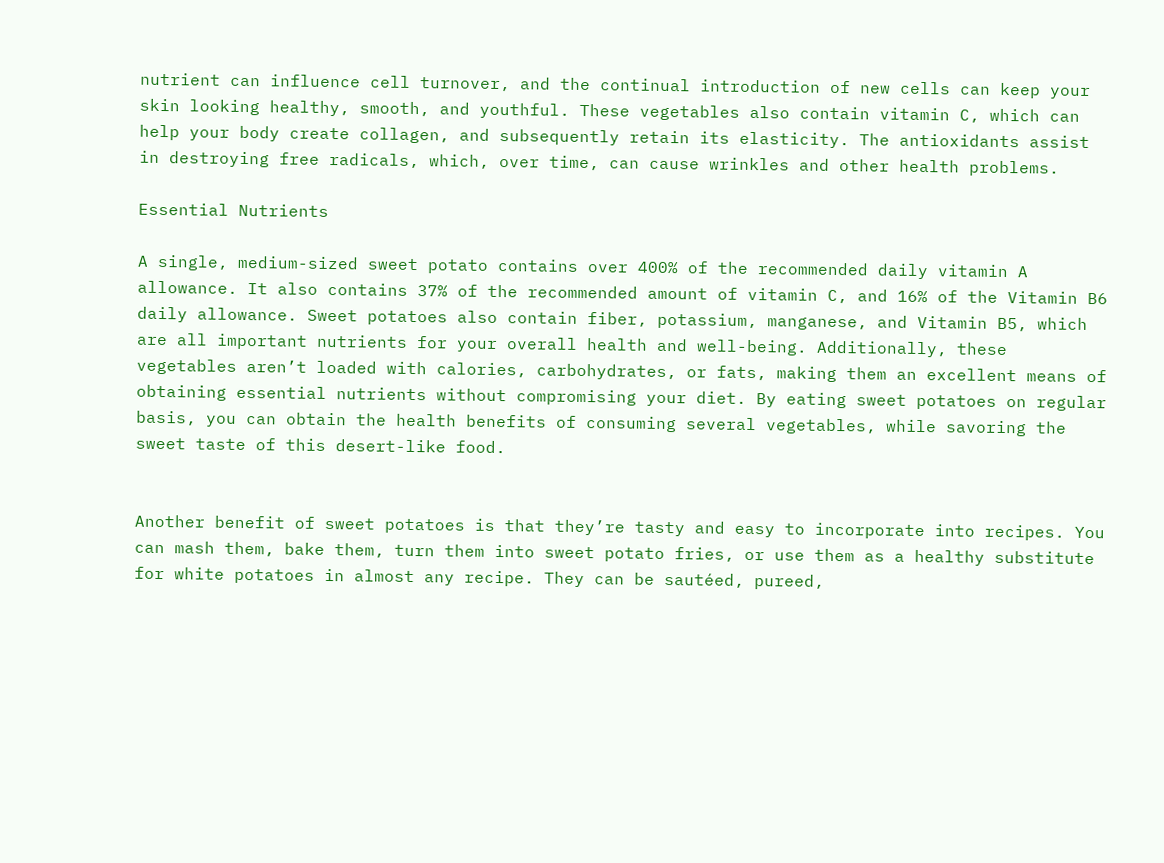nutrient can influence cell turnover, and the continual introduction of new cells can keep your skin looking healthy, smooth, and youthful. These vegetables also contain vitamin C, which can help your body create collagen, and subsequently retain its elasticity. The antioxidants assist in destroying free radicals, which, over time, can cause wrinkles and other health problems.

Essential Nutrients

A single, medium-sized sweet potato contains over 400% of the recommended daily vitamin A allowance. It also contains 37% of the recommended amount of vitamin C, and 16% of the Vitamin B6 daily allowance. Sweet potatoes also contain fiber, potassium, manganese, and Vitamin B5, which are all important nutrients for your overall health and well-being. Additionally, these vegetables aren’t loaded with calories, carbohydrates, or fats, making them an excellent means of obtaining essential nutrients without compromising your diet. By eating sweet potatoes on regular basis, you can obtain the health benefits of consuming several vegetables, while savoring the sweet taste of this desert-like food.


Another benefit of sweet potatoes is that they’re tasty and easy to incorporate into recipes. You can mash them, bake them, turn them into sweet potato fries, or use them as a healthy substitute for white potatoes in almost any recipe. They can be sautéed, pureed,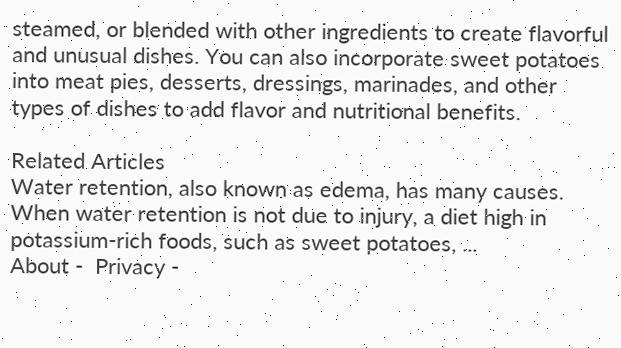steamed, or blended with other ingredients to create flavorful and unusual dishes. You can also incorporate sweet potatoes into meat pies, desserts, dressings, marinades, and other types of dishes to add flavor and nutritional benefits.

Related Articles
Water retention, also known as edema, has many causes. When water retention is not due to injury, a diet high in potassium-rich foods, such as sweet potatoes, ...
About -  Privacy -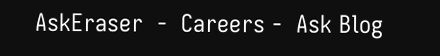AskEraser  -  Careers -  Ask Blog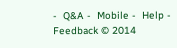-  Q&A -  Mobile -  Help -  Feedback © 2014